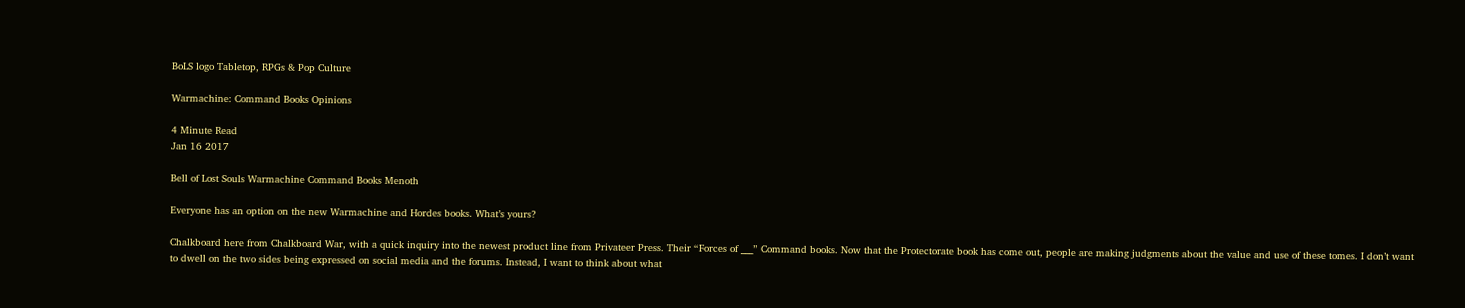BoLS logo Tabletop, RPGs & Pop Culture

Warmachine: Command Books Opinions

4 Minute Read
Jan 16 2017

Bell of Lost Souls Warmachine Command Books Menoth

Everyone has an option on the new Warmachine and Hordes books. What’s yours?

Chalkboard here from Chalkboard War, with a quick inquiry into the newest product line from Privateer Press. Their “Forces of ___” Command books. Now that the Protectorate book has come out, people are making judgments about the value and use of these tomes. I don’t want to dwell on the two sides being expressed on social media and the forums. Instead, I want to think about what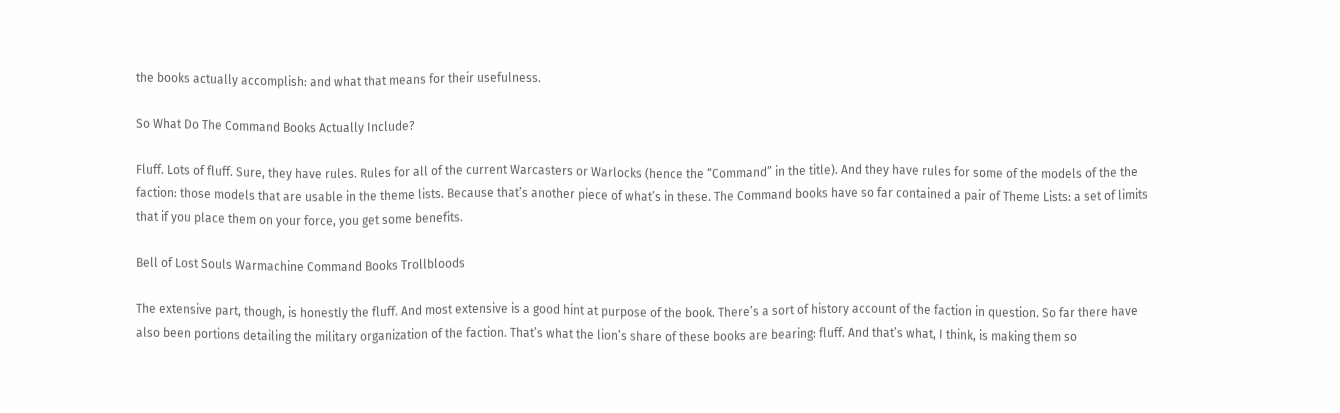the books actually accomplish: and what that means for their usefulness.

So What Do The Command Books Actually Include?

Fluff. Lots of fluff. Sure, they have rules. Rules for all of the current Warcasters or Warlocks (hence the “Command” in the title). And they have rules for some of the models of the the faction: those models that are usable in the theme lists. Because that’s another piece of what’s in these. The Command books have so far contained a pair of Theme Lists: a set of limits that if you place them on your force, you get some benefits.

Bell of Lost Souls Warmachine Command Books Trollbloods

The extensive part, though, is honestly the fluff. And most extensive is a good hint at purpose of the book. There’s a sort of history account of the faction in question. So far there have also been portions detailing the military organization of the faction. That’s what the lion’s share of these books are bearing: fluff. And that’s what, I think, is making them so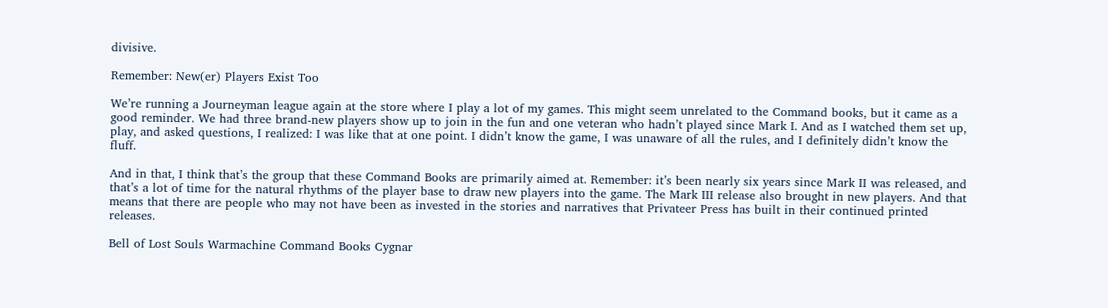divisive.

Remember: New(er) Players Exist Too

We’re running a Journeyman league again at the store where I play a lot of my games. This might seem unrelated to the Command books, but it came as a good reminder. We had three brand-new players show up to join in the fun and one veteran who hadn’t played since Mark I. And as I watched them set up, play, and asked questions, I realized: I was like that at one point. I didn’t know the game, I was unaware of all the rules, and I definitely didn’t know the fluff.

And in that, I think that’s the group that these Command Books are primarily aimed at. Remember: it’s been nearly six years since Mark II was released, and that’s a lot of time for the natural rhythms of the player base to draw new players into the game. The Mark III release also brought in new players. And that means that there are people who may not have been as invested in the stories and narratives that Privateer Press has built in their continued printed releases.

Bell of Lost Souls Warmachine Command Books Cygnar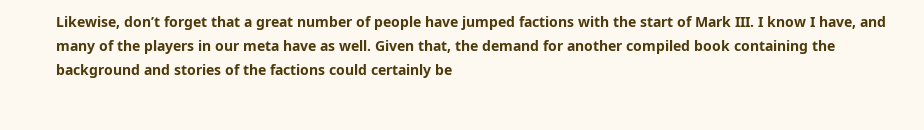Likewise, don’t forget that a great number of people have jumped factions with the start of Mark III. I know I have, and many of the players in our meta have as well. Given that, the demand for another compiled book containing the background and stories of the factions could certainly be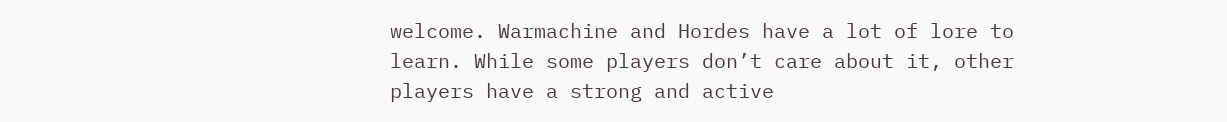welcome. Warmachine and Hordes have a lot of lore to learn. While some players don’t care about it, other players have a strong and active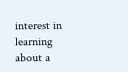interest in learning about a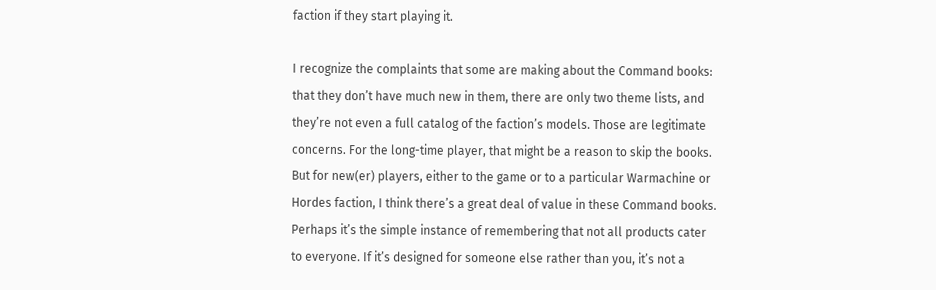faction if they start playing it.

I recognize the complaints that some are making about the Command books: that they don’t have much new in them, there are only two theme lists, and they’re not even a full catalog of the faction’s models. Those are legitimate concerns. For the long-time player, that might be a reason to skip the books. But for new(er) players, either to the game or to a particular Warmachine or Hordes faction, I think there’s a great deal of value in these Command books. Perhaps it’s the simple instance of remembering that not all products cater to everyone. If it’s designed for someone else rather than you, it’s not a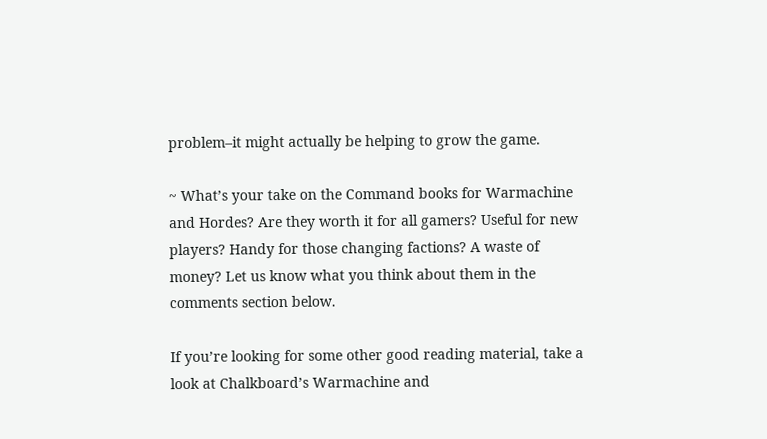problem–it might actually be helping to grow the game.

~ What’s your take on the Command books for Warmachine and Hordes? Are they worth it for all gamers? Useful for new players? Handy for those changing factions? A waste of money? Let us know what you think about them in the comments section below.

If you’re looking for some other good reading material, take a look at Chalkboard’s Warmachine and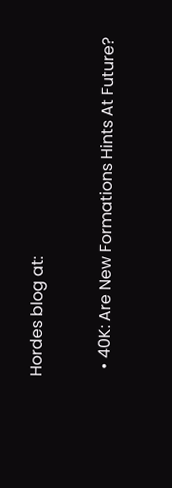Hordes blog at:

  • 40K: Are New Formations Hints At Future?